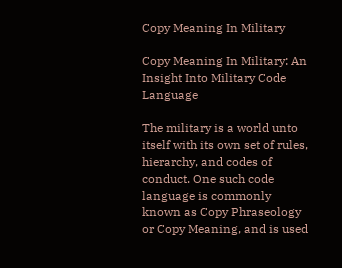Copy Meaning In Military

Copy Meaning In Military: An Insight Into Military Code Language

The military is a world unto itself with its own set of rules, hierarchy, and codes of conduct. One such code language is commonly known as Copy Phraseology or Copy Meaning, and is used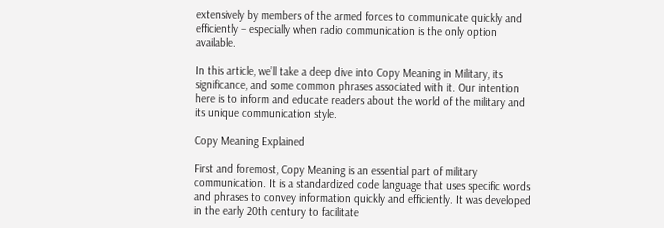extensively by members of the armed forces to communicate quickly and efficiently – especially when radio communication is the only option available.

In this article, we’ll take a deep dive into Copy Meaning in Military, its significance, and some common phrases associated with it. Our intention here is to inform and educate readers about the world of the military and its unique communication style.

Copy Meaning Explained

First and foremost, Copy Meaning is an essential part of military communication. It is a standardized code language that uses specific words and phrases to convey information quickly and efficiently. It was developed in the early 20th century to facilitate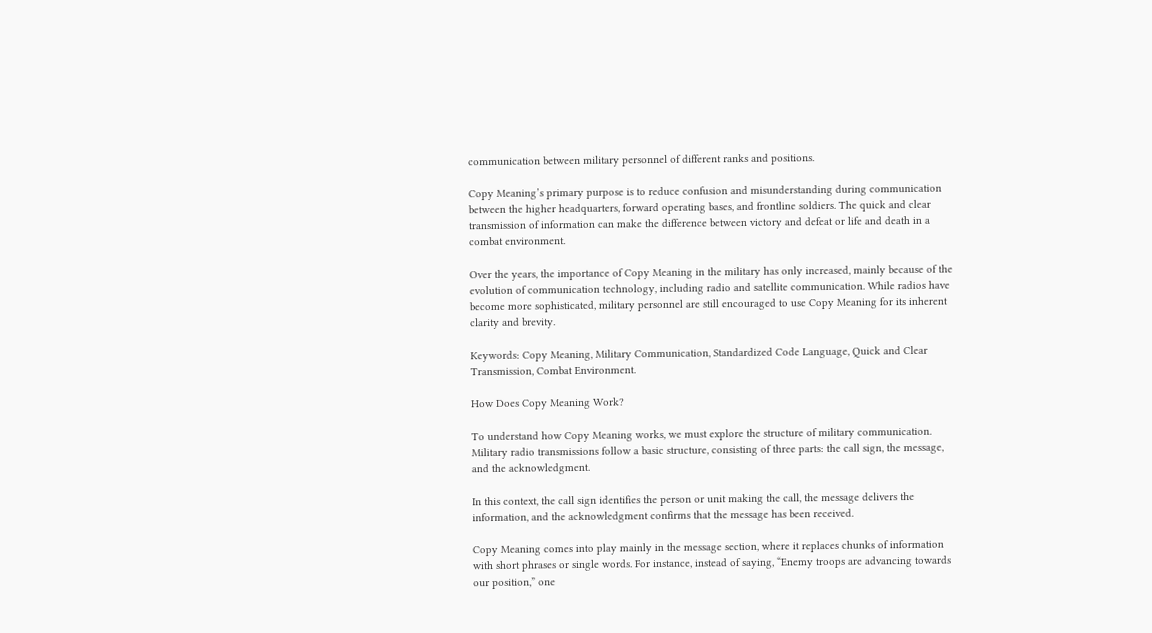communication between military personnel of different ranks and positions.

Copy Meaning’s primary purpose is to reduce confusion and misunderstanding during communication between the higher headquarters, forward operating bases, and frontline soldiers. The quick and clear transmission of information can make the difference between victory and defeat or life and death in a combat environment.

Over the years, the importance of Copy Meaning in the military has only increased, mainly because of the evolution of communication technology, including radio and satellite communication. While radios have become more sophisticated, military personnel are still encouraged to use Copy Meaning for its inherent clarity and brevity.

Keywords: Copy Meaning, Military Communication, Standardized Code Language, Quick and Clear Transmission, Combat Environment.

How Does Copy Meaning Work?

To understand how Copy Meaning works, we must explore the structure of military communication. Military radio transmissions follow a basic structure, consisting of three parts: the call sign, the message, and the acknowledgment.

In this context, the call sign identifies the person or unit making the call, the message delivers the information, and the acknowledgment confirms that the message has been received.

Copy Meaning comes into play mainly in the message section, where it replaces chunks of information with short phrases or single words. For instance, instead of saying, “Enemy troops are advancing towards our position,” one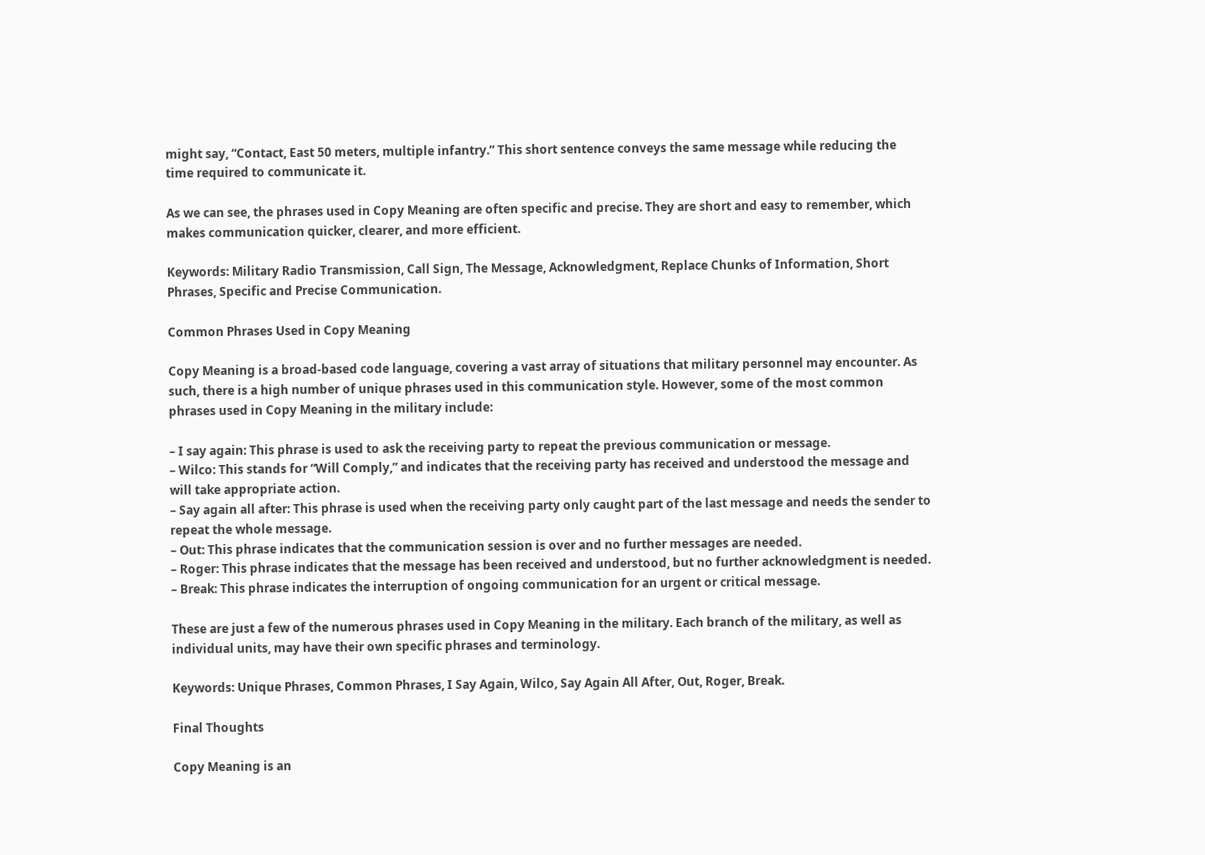might say, “Contact, East 50 meters, multiple infantry.” This short sentence conveys the same message while reducing the time required to communicate it.

As we can see, the phrases used in Copy Meaning are often specific and precise. They are short and easy to remember, which makes communication quicker, clearer, and more efficient.

Keywords: Military Radio Transmission, Call Sign, The Message, Acknowledgment, Replace Chunks of Information, Short Phrases, Specific and Precise Communication.

Common Phrases Used in Copy Meaning

Copy Meaning is a broad-based code language, covering a vast array of situations that military personnel may encounter. As such, there is a high number of unique phrases used in this communication style. However, some of the most common phrases used in Copy Meaning in the military include:

– I say again: This phrase is used to ask the receiving party to repeat the previous communication or message.
– Wilco: This stands for “Will Comply,” and indicates that the receiving party has received and understood the message and will take appropriate action.
– Say again all after: This phrase is used when the receiving party only caught part of the last message and needs the sender to repeat the whole message.
– Out: This phrase indicates that the communication session is over and no further messages are needed.
– Roger: This phrase indicates that the message has been received and understood, but no further acknowledgment is needed.
– Break: This phrase indicates the interruption of ongoing communication for an urgent or critical message.

These are just a few of the numerous phrases used in Copy Meaning in the military. Each branch of the military, as well as individual units, may have their own specific phrases and terminology.

Keywords: Unique Phrases, Common Phrases, I Say Again, Wilco, Say Again All After, Out, Roger, Break.

Final Thoughts

Copy Meaning is an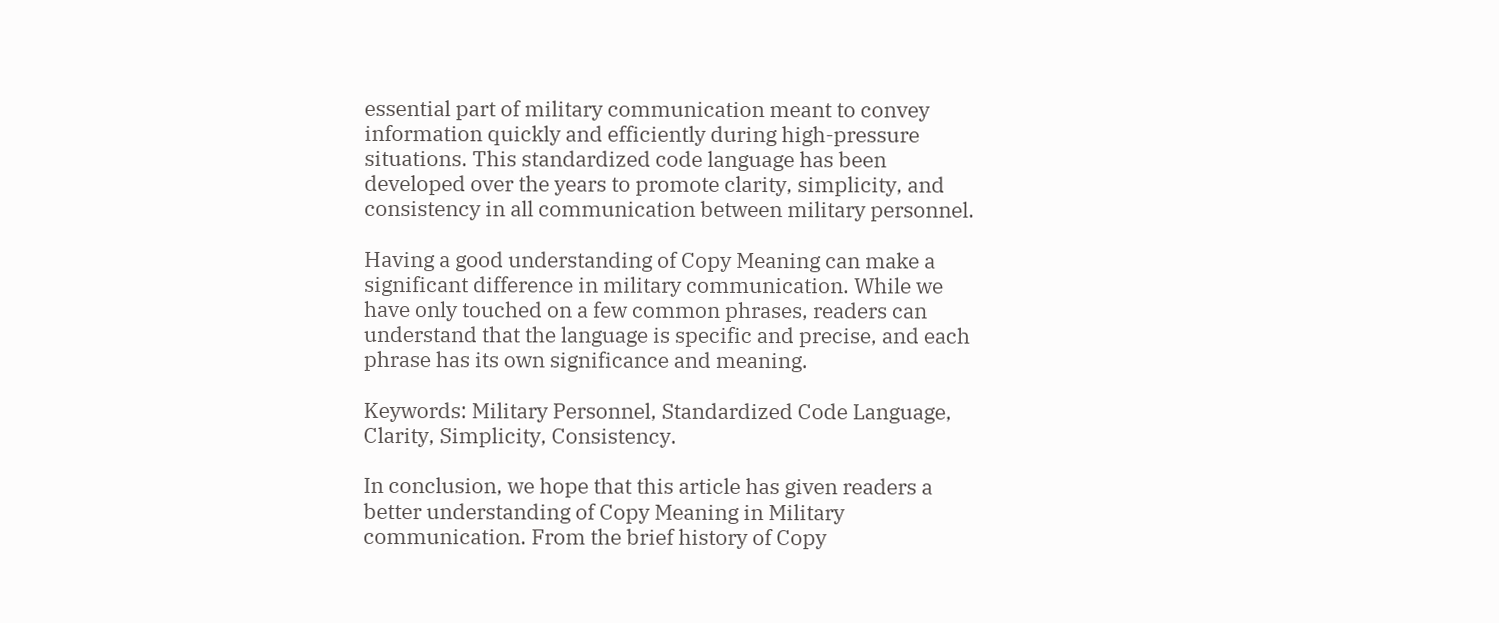essential part of military communication meant to convey information quickly and efficiently during high-pressure situations. This standardized code language has been developed over the years to promote clarity, simplicity, and consistency in all communication between military personnel.

Having a good understanding of Copy Meaning can make a significant difference in military communication. While we have only touched on a few common phrases, readers can understand that the language is specific and precise, and each phrase has its own significance and meaning.

Keywords: Military Personnel, Standardized Code Language, Clarity, Simplicity, Consistency.

In conclusion, we hope that this article has given readers a better understanding of Copy Meaning in Military communication. From the brief history of Copy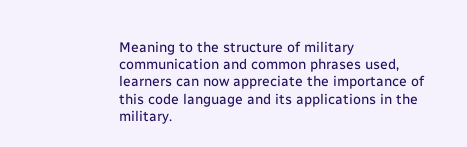Meaning to the structure of military communication and common phrases used, learners can now appreciate the importance of this code language and its applications in the military.